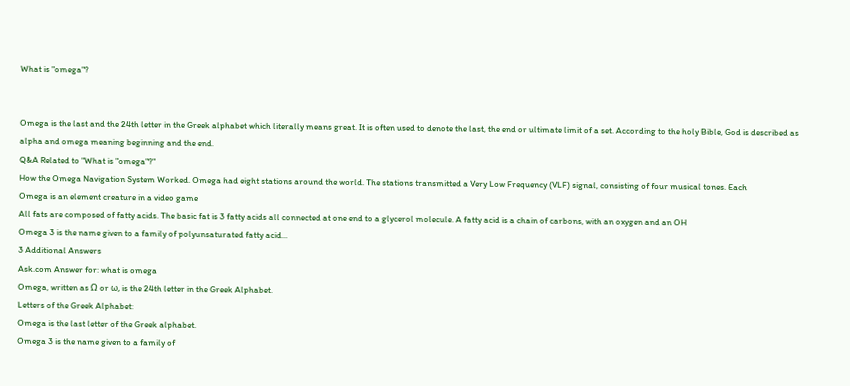What is "omega"?


Omega is the last and the 24th letter in the Greek alphabet which literally means great. It is often used to denote the last, the end or ultimate limit of a set. According to the holy Bible, God is described as alpha and omega meaning beginning and the end.
Q&A Related to "What is "omega"?"
How the Omega Navigation System Worked. Omega had eight stations around the world. The stations transmitted a Very Low Frequency (VLF) signal, consisting of four musical tones. Each
Omega is an element creature in a video game
All fats are composed of fatty acids. The basic fat is 3 fatty acids all connected at one end to a glycerol molecule. A fatty acid is a chain of carbons, with an oxygen and an OH
Omega 3 is the name given to a family of polyunsaturated fatty acid...
3 Additional Answers
Ask.com Answer for: what is omega
Omega, written as Ω or ω, is the 24th letter in the Greek Alphabet.
Letters of the Greek Alphabet:
Omega is the last letter of the Greek alphabet.
Omega 3 is the name given to a family of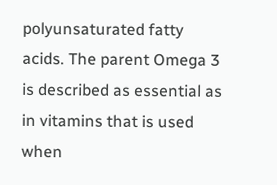polyunsaturated fatty acids. The parent Omega 3 is described as essential as in vitamins that is used when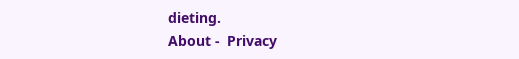dieting.
About -  Privacy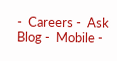-  Careers -  Ask Blog -  Mobile -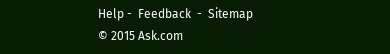Help -  Feedback  -  Sitemap  © 2015 Ask.com